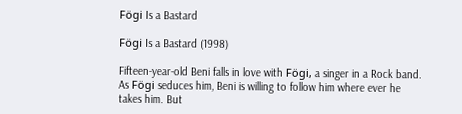Fögi Is a Bastard

Fögi Is a Bastard (1998)

Fifteen-year-old Beni falls in love with Fögi, a singer in a Rock band. As Fögi seduces him, Beni is willing to follow him where ever he takes him. But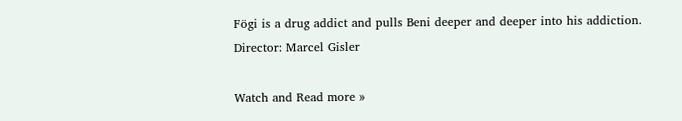Fögi is a drug addict and pulls Beni deeper and deeper into his addiction.
Director: Marcel Gisler

Watch and Read more »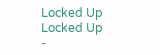Locked Up
Locked Up -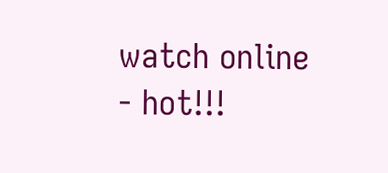watch online - hot!!!